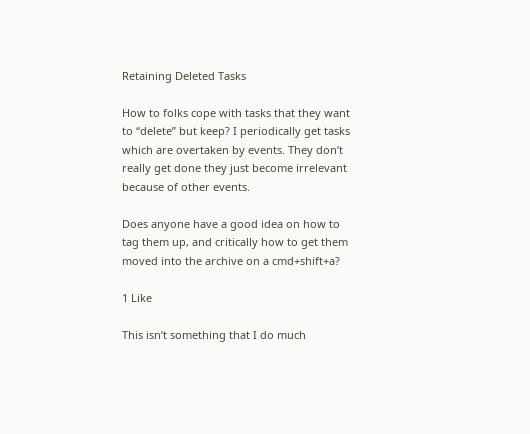Retaining Deleted Tasks

How to folks cope with tasks that they want to “delete” but keep? I periodically get tasks which are overtaken by events. They don’t really get done they just become irrelevant because of other events.

Does anyone have a good idea on how to tag them up, and critically how to get them moved into the archive on a cmd+shift+a?

1 Like

This isn’t something that I do much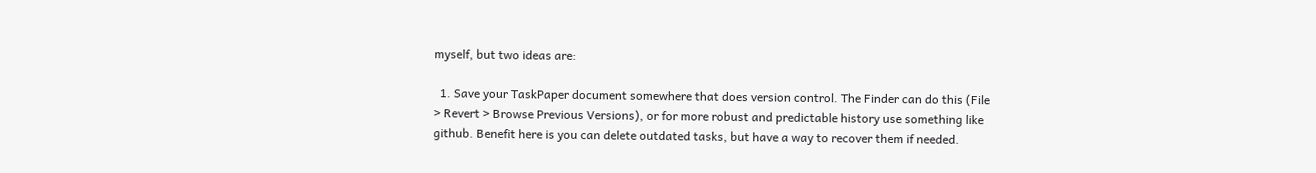myself, but two ideas are:

  1. Save your TaskPaper document somewhere that does version control. The Finder can do this (File > Revert > Browse Previous Versions), or for more robust and predictable history use something like github. Benefit here is you can delete outdated tasks, but have a way to recover them if needed.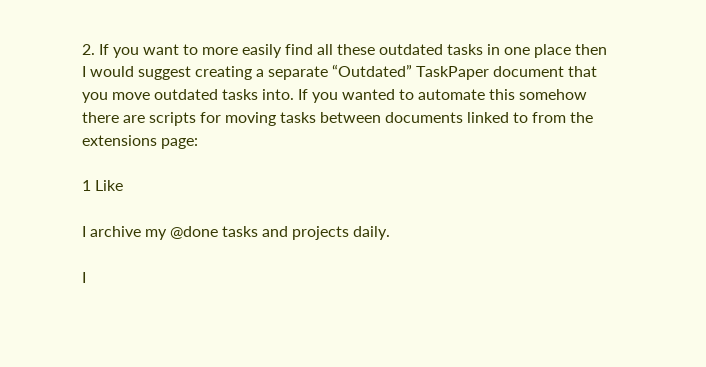2. If you want to more easily find all these outdated tasks in one place then I would suggest creating a separate “Outdated” TaskPaper document that you move outdated tasks into. If you wanted to automate this somehow there are scripts for moving tasks between documents linked to from the extensions page:

1 Like

I archive my @done tasks and projects daily.

I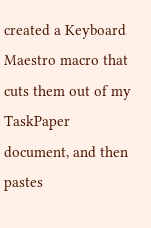created a Keyboard Maestro macro that cuts them out of my TaskPaper document, and then pastes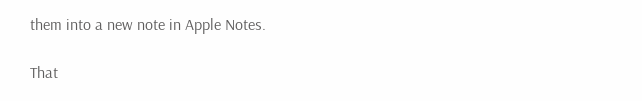them into a new note in Apple Notes.

That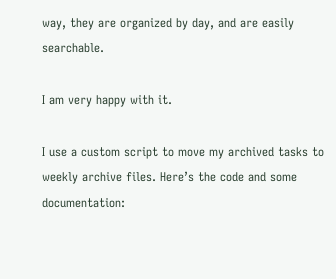way, they are organized by day, and are easily searchable.

I am very happy with it.

I use a custom script to move my archived tasks to weekly archive files. Here’s the code and some documentation: